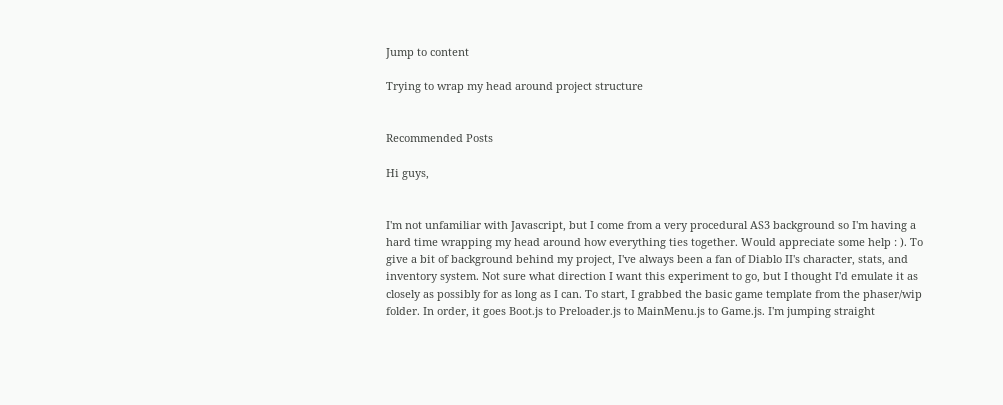Jump to content

Trying to wrap my head around project structure


Recommended Posts

Hi guys,


I'm not unfamiliar with Javascript, but I come from a very procedural AS3 background so I'm having a hard time wrapping my head around how everything ties together. Would appreciate some help : ). To give a bit of background behind my project, I've always been a fan of Diablo II's character, stats, and inventory system. Not sure what direction I want this experiment to go, but I thought I'd emulate it as closely as possibly for as long as I can. To start, I grabbed the basic game template from the phaser/wip folder. In order, it goes Boot.js to Preloader.js to MainMenu.js to Game.js. I'm jumping straight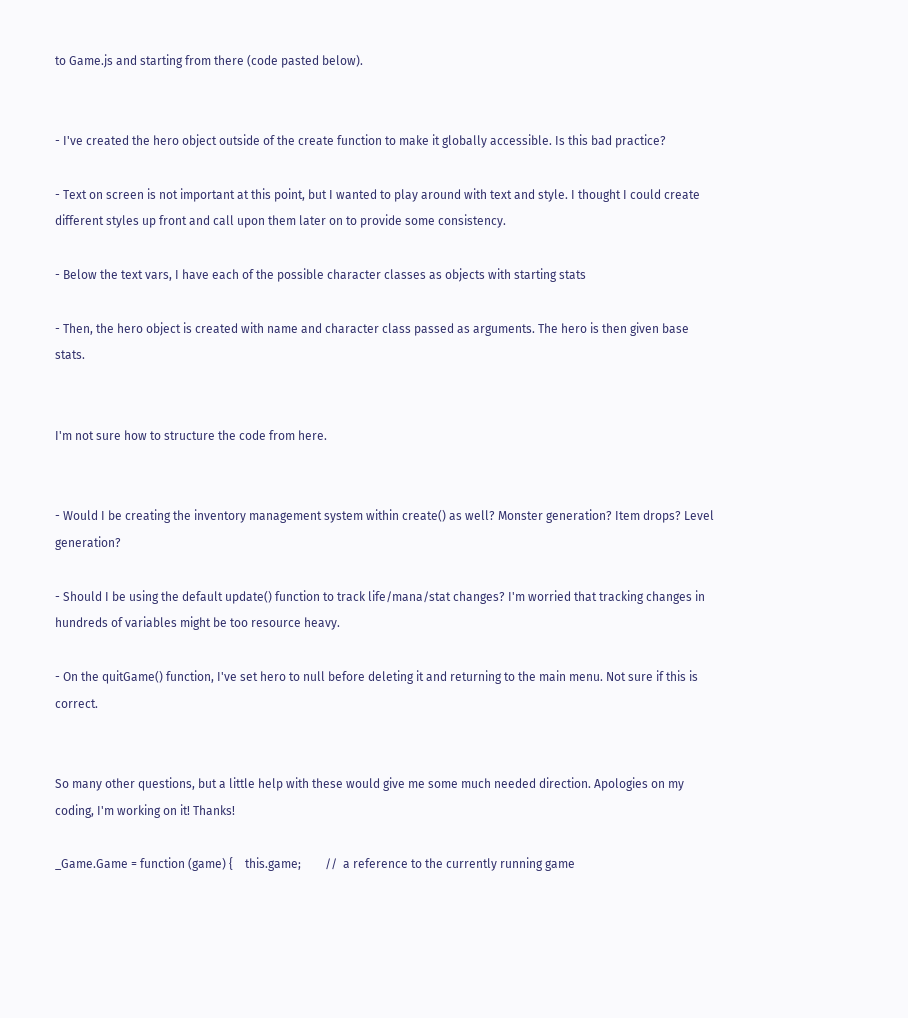to Game.js and starting from there (code pasted below).


- I've created the hero object outside of the create function to make it globally accessible. Is this bad practice?

- Text on screen is not important at this point, but I wanted to play around with text and style. I thought I could create different styles up front and call upon them later on to provide some consistency.

- Below the text vars, I have each of the possible character classes as objects with starting stats

- Then, the hero object is created with name and character class passed as arguments. The hero is then given base stats.


I'm not sure how to structure the code from here.


- Would I be creating the inventory management system within create() as well? Monster generation? Item drops? Level generation?

- Should I be using the default update() function to track life/mana/stat changes? I'm worried that tracking changes in hundreds of variables might be too resource heavy.

- On the quitGame() function, I've set hero to null before deleting it and returning to the main menu. Not sure if this is correct.


So many other questions, but a little help with these would give me some much needed direction. Apologies on my coding, I'm working on it! Thanks!

_Game.Game = function (game) {    this.game;        //  a reference to the currently running game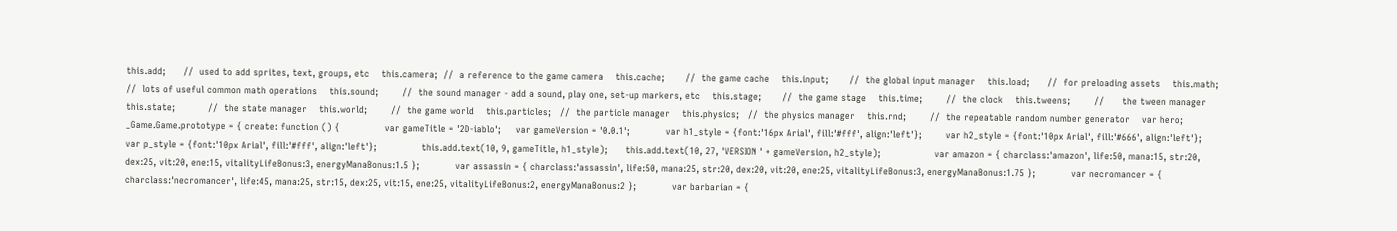this.add;      //  used to add sprites, text, groups, etc    this.camera;  //  a reference to the game camera    this.cache;       //  the game cache    this.input;       //  the global input manager    this.load;      //  for preloading assets    this.math;     //  lots of useful common math operations    this.sound;        //  the sound manager - add a sound, play one, set-up markers, etc    this.stage;       //  the game stage    this.time;        //  the clock    this.tweens;        //      the tween manager    this.state;           //  the state manager    this.world;        //  the game world    this.particles;   //  the particle manager    this.physics;   //  the physics manager    this.rnd;        //  the repeatable random number generator    var hero;    _Game.Game.prototype = { create: function () {               var gameTitle = '2D-iablo';     var gameVersion = '0.0.1';            var h1_style = {font:'16px Arial', fill:'#fff', align:'left'};        var h2_style = {font:'10px Arial', fill:'#666', align:'left'};          var p_style = {font:'10px Arial', fill:'#fff', align:'left'};               this.add.text(10, 9, gameTitle, h1_style);      this.add.text(10, 27, 'VERSION ' + gameVersion, h2_style);                  var amazon = { charclass:'amazon', life:50, mana:15, str:20, dex:25, vit:20, ene:15, vitalityLifeBonus:3, energyManaBonus:1.5 };            var assassin = { charclass:'assassin', life:50, mana:25, str:20, dex:20, vit:20, ene:25, vitalityLifeBonus:3, energyManaBonus:1.75 };            var necromancer = { charclass:'necromancer', life:45, mana:25, str:15, dex:25, vit:15, ene:25, vitalityLifeBonus:2, energyManaBonus:2 };            var barbarian = {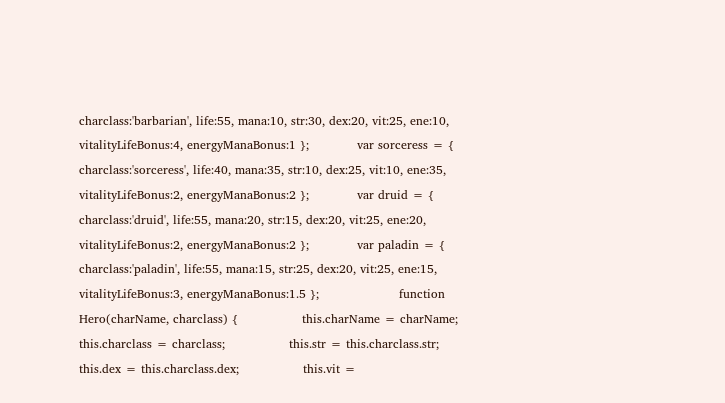charclass:'barbarian', life:55, mana:10, str:30, dex:20, vit:25, ene:10, vitalityLifeBonus:4, energyManaBonus:1 };            var sorceress = { charclass:'sorceress', life:40, mana:35, str:10, dex:25, vit:10, ene:35, vitalityLifeBonus:2, energyManaBonus:2 };            var druid = { charclass:'druid', life:55, mana:20, str:15, dex:20, vit:25, ene:20, vitalityLifeBonus:2, energyManaBonus:2 };            var paladin = { charclass:'paladin', life:55, mana:15, str:25, dex:20, vit:25, ene:15, vitalityLifeBonus:3, energyManaBonus:1.5 };                    function Hero(charName, charclass) {                this.charName = charName;                this.charclass = charclass;                this.str = this.charclass.str;                this.dex = this.charclass.dex;                this.vit =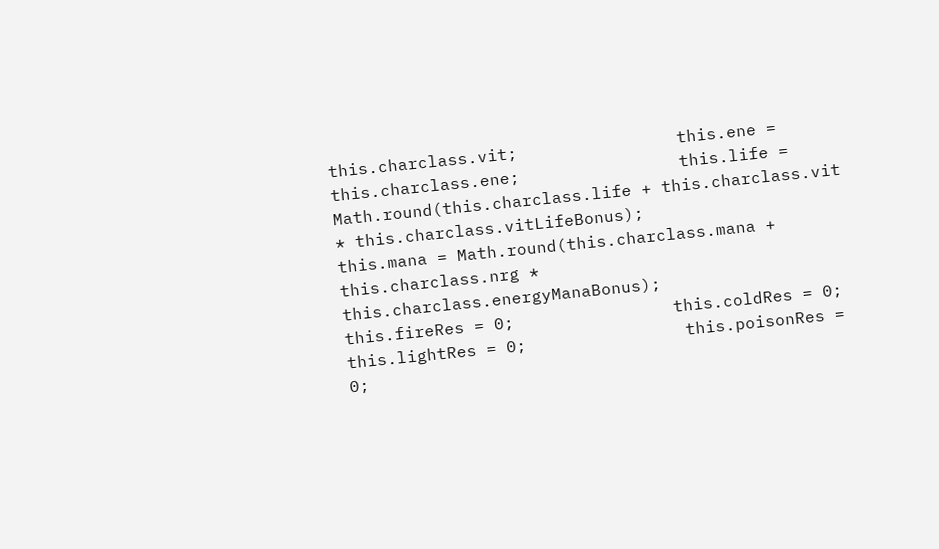this.charclass.vit;                this.ene = this.charclass.ene;                this.life = Math.round(this.charclass.life + this.charclass.vit * this.charclass.vitLifeBonus);                this.mana = Math.round(this.charclass.mana + this.charclass.nrg * this.charclass.energyManaBonus);                this.fireRes = 0;                this.coldRes = 0;                this.lightRes = 0;                this.poisonRes = 0;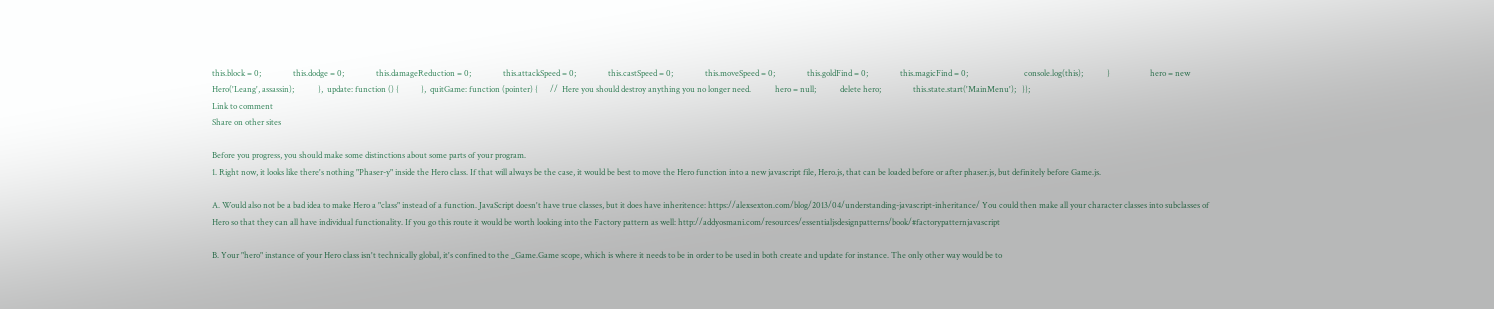this.block = 0;                this.dodge = 0;                this.damageReduction = 0;                this.attackSpeed = 0;                this.castSpeed = 0;                this.moveSpeed = 0;                this.goldFind = 0;                this.magicFind = 0;                            console.log(this);            }                    hero = new Hero('Leang', assassin);            },  update: function () {           },  quitGame: function (pointer) {      //  Here you should destroy anything you no longer need.            hero = null;            delete hero;                this.state.start('MainMenu');   }};
Link to comment
Share on other sites

Before you progress, you should make some distinctions about some parts of your program.
1. Right now, it looks like there's nothing "Phaser-y" inside the Hero class. If that will always be the case, it would be best to move the Hero function into a new javascript file, Hero.js, that can be loaded before or after phaser.js, but definitely before Game.js.

A. Would also not be a bad idea to make Hero a "class" instead of a function. JavaScript doesn't have true classes, but it does have inheritence: https://alexsexton.com/blog/2013/04/understanding-javascript-inheritance/ You could then make all your character classes into subclasses of Hero so that they can all have individual functionality. If you go this route it would be worth looking into the Factory pattern as well: http://addyosmani.com/resources/essentialjsdesignpatterns/book/#factorypatternjavascript

B. Your "hero" instance of your Hero class isn't technically global, it's confined to the _Game.Game scope, which is where it needs to be in order to be used in both create and update for instance. The only other way would be to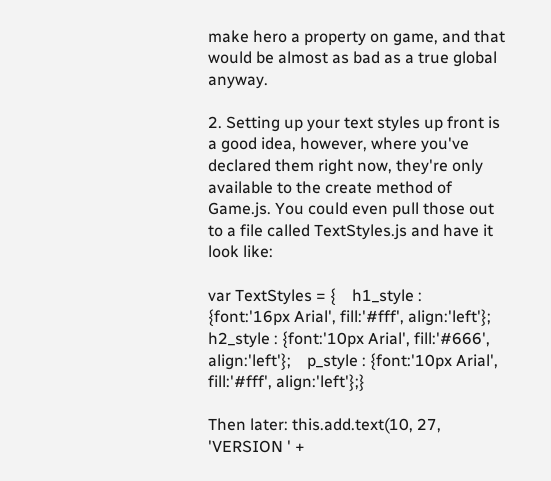make hero a property on game, and that would be almost as bad as a true global anyway.

2. Setting up your text styles up front is a good idea, however, where you've declared them right now, they're only available to the create method of Game.js. You could even pull those out to a file called TextStyles.js and have it look like:

var TextStyles = {    h1_style : {font:'16px Arial', fill:'#fff', align:'left'};    h2_style : {font:'10px Arial', fill:'#666', align:'left'};    p_style : {font:'10px Arial', fill:'#fff', align:'left'};}

Then later: this.add.text(10, 27, 'VERSION ' +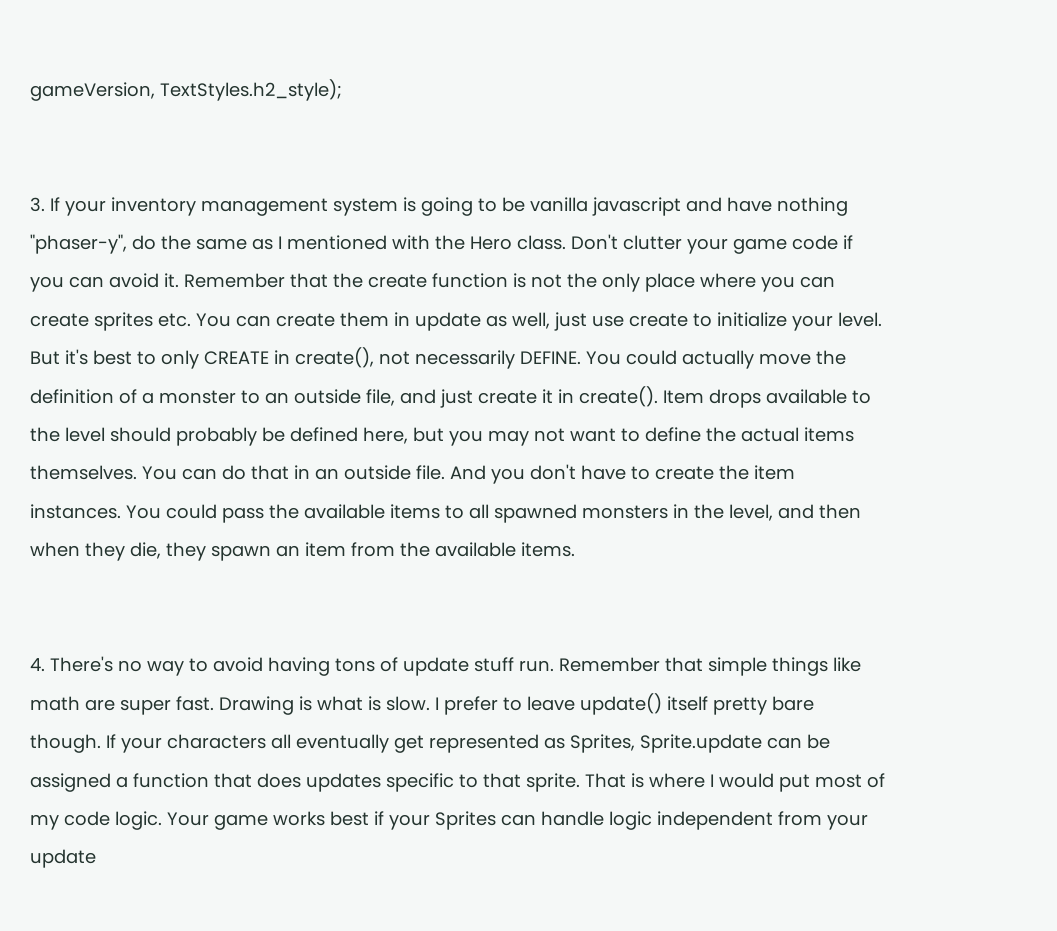gameVersion, TextStyles.h2_style);


3. If your inventory management system is going to be vanilla javascript and have nothing "phaser-y", do the same as I mentioned with the Hero class. Don't clutter your game code if you can avoid it. Remember that the create function is not the only place where you can create sprites etc. You can create them in update as well, just use create to initialize your level. But it's best to only CREATE in create(), not necessarily DEFINE. You could actually move the definition of a monster to an outside file, and just create it in create(). Item drops available to the level should probably be defined here, but you may not want to define the actual items themselves. You can do that in an outside file. And you don't have to create the item instances. You could pass the available items to all spawned monsters in the level, and then when they die, they spawn an item from the available items.


4. There's no way to avoid having tons of update stuff run. Remember that simple things like math are super fast. Drawing is what is slow. I prefer to leave update() itself pretty bare though. If your characters all eventually get represented as Sprites, Sprite.update can be assigned a function that does updates specific to that sprite. That is where I would put most of my code logic. Your game works best if your Sprites can handle logic independent from your update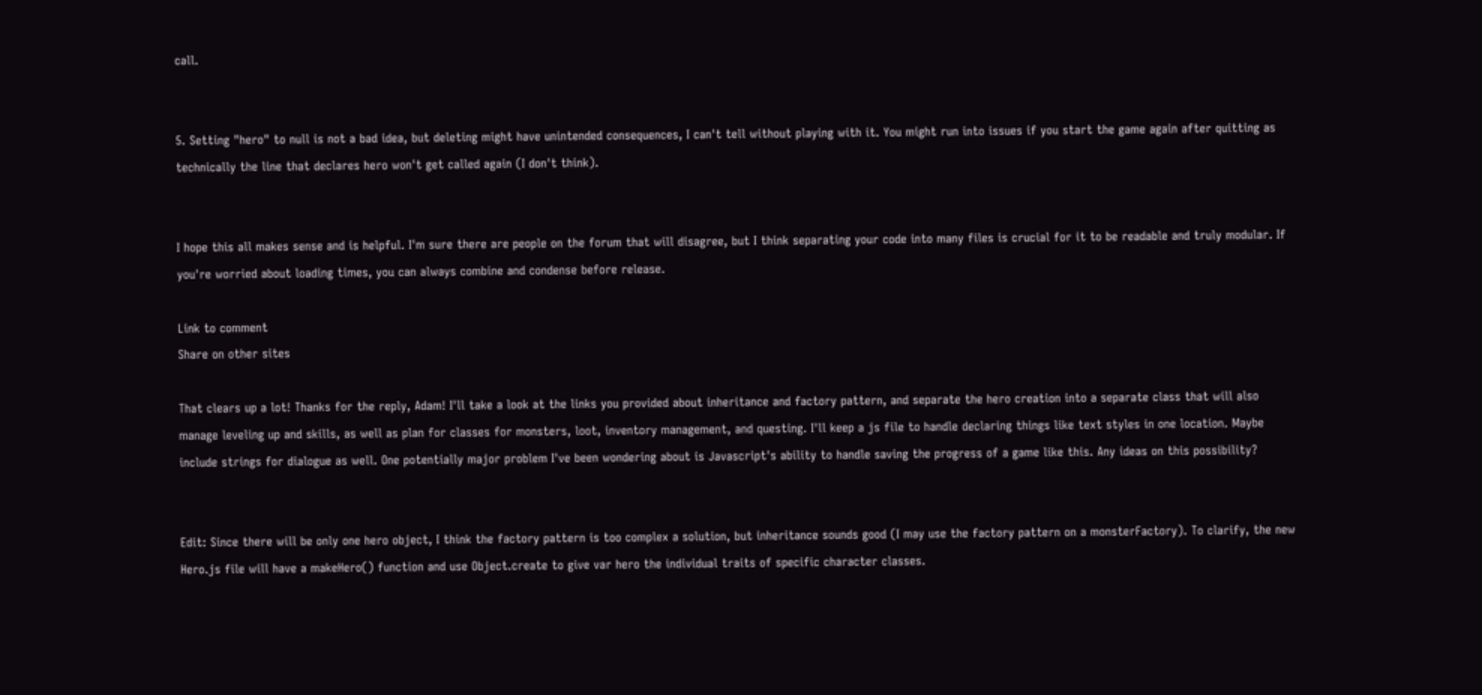call.


5. Setting "hero" to null is not a bad idea, but deleting might have unintended consequences, I can't tell without playing with it. You might run into issues if you start the game again after quitting as technically the line that declares hero won't get called again (I don't think).


I hope this all makes sense and is helpful. I'm sure there are people on the forum that will disagree, but I think separating your code into many files is crucial for it to be readable and truly modular. If you're worried about loading times, you can always combine and condense before release.

Link to comment
Share on other sites

That clears up a lot! Thanks for the reply, Adam! I'll take a look at the links you provided about inheritance and factory pattern, and separate the hero creation into a separate class that will also manage leveling up and skills, as well as plan for classes for monsters, loot, inventory management, and questing. I'll keep a js file to handle declaring things like text styles in one location. Maybe include strings for dialogue as well. One potentially major problem I've been wondering about is Javascript's ability to handle saving the progress of a game like this. Any ideas on this possibility?


Edit: Since there will be only one hero object, I think the factory pattern is too complex a solution, but inheritance sounds good (I may use the factory pattern on a monsterFactory). To clarify, the new Hero.js file will have a makeHero() function and use Object.create to give var hero the individual traits of specific character classes.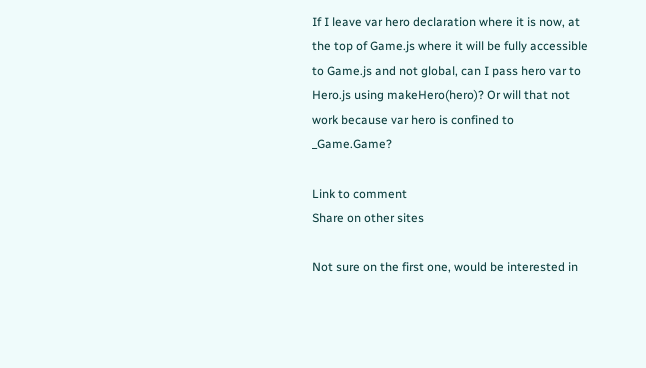If I leave var hero declaration where it is now, at the top of Game.js where it will be fully accessible to Game.js and not global, can I pass hero var to Hero.js using makeHero(hero)? Or will that not work because var hero is confined to _Game.Game?

Link to comment
Share on other sites

Not sure on the first one, would be interested in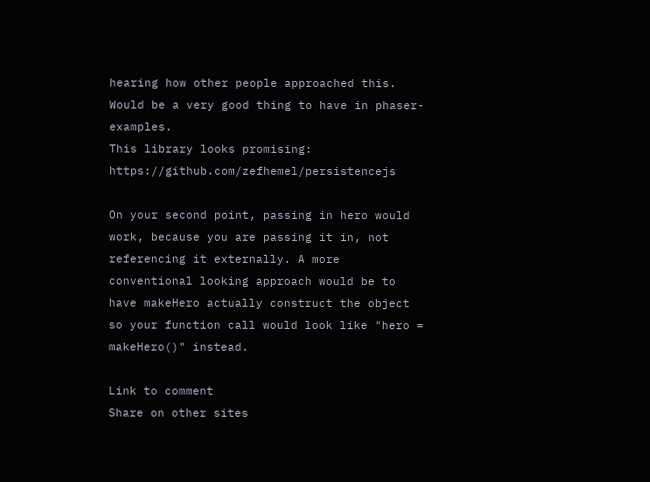hearing how other people approached this. Would be a very good thing to have in phaser-examples.
This library looks promising: https://github.com/zefhemel/persistencejs

On your second point, passing in hero would work, because you are passing it in, not referencing it externally. A more conventional looking approach would be to have makeHero actually construct the object so your function call would look like "hero = makeHero()" instead.

Link to comment
Share on other sites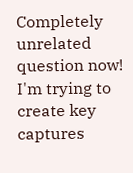Completely unrelated question now! I'm trying to create key captures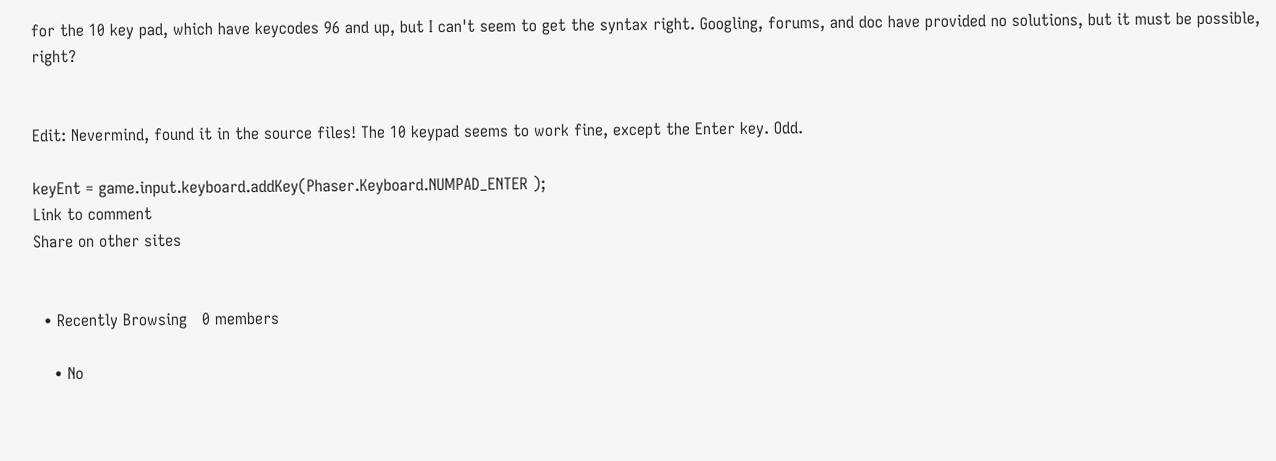for the 10 key pad, which have keycodes 96 and up, but I can't seem to get the syntax right. Googling, forums, and doc have provided no solutions, but it must be possible, right?


Edit: Nevermind, found it in the source files! The 10 keypad seems to work fine, except the Enter key. Odd.

keyEnt = game.input.keyboard.addKey(Phaser.Keyboard.NUMPAD_ENTER );
Link to comment
Share on other sites


  • Recently Browsing   0 members

    • No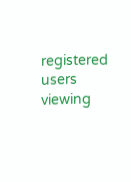registered users viewing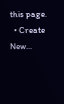this page.
  • Create New...